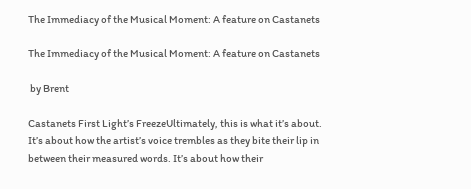The Immediacy of the Musical Moment: A feature on Castanets

The Immediacy of the Musical Moment: A feature on Castanets

 by Brent

Castanets First Light’s FreezeUltimately, this is what it’s about. It’s about how the artist’s voice trembles as they bite their lip in between their measured words. It’s about how their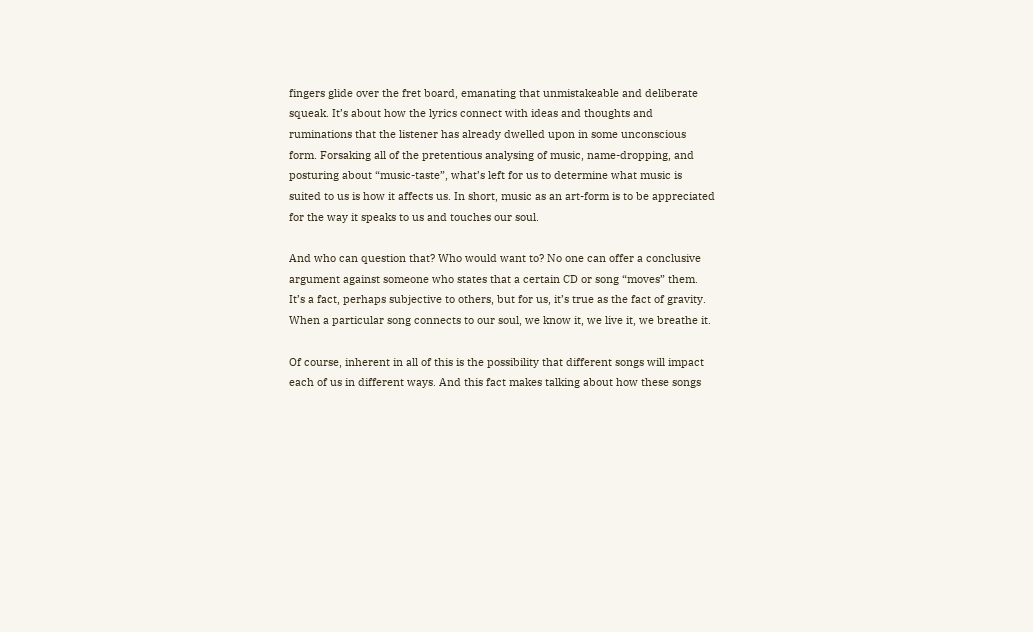fingers glide over the fret board, emanating that unmistakeable and deliberate squeak. It’s about how the lyrics connect with ideas and thoughts and ruminations that the listener has already dwelled upon in some unconscious form. Forsaking all of the pretentious analysing of music, name-dropping, and posturing about “music-taste”, what’s left for us to determine what music is suited to us is how it affects us. In short, music as an art-form is to be appreciated for the way it speaks to us and touches our soul.

And who can question that? Who would want to? No one can offer a conclusive argument against someone who states that a certain CD or song “moves” them. It’s a fact, perhaps subjective to others, but for us, it’s true as the fact of gravity. When a particular song connects to our soul, we know it, we live it, we breathe it.

Of course, inherent in all of this is the possibility that different songs will impact each of us in different ways. And this fact makes talking about how these songs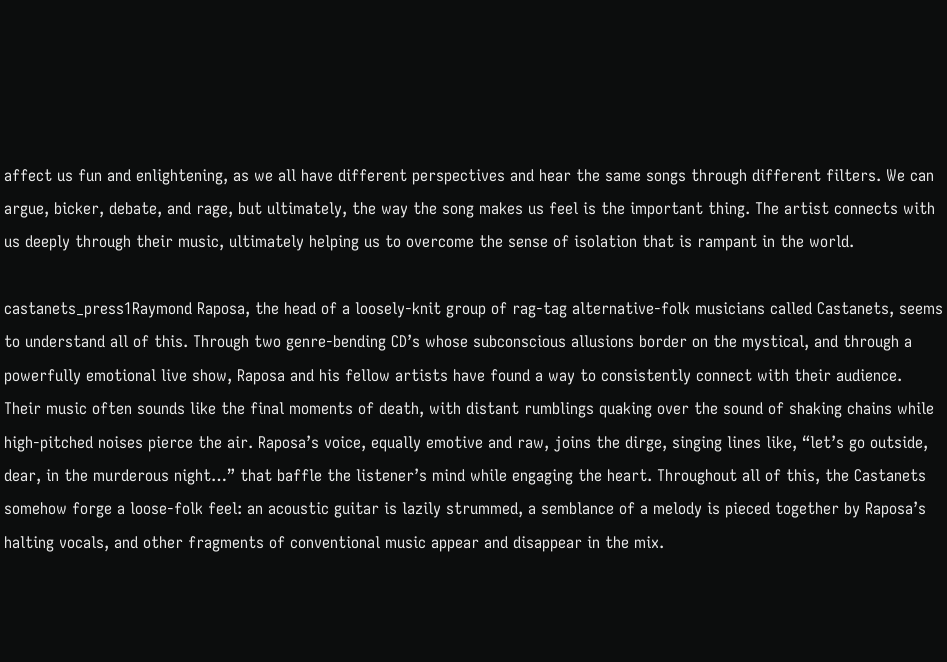affect us fun and enlightening, as we all have different perspectives and hear the same songs through different filters. We can argue, bicker, debate, and rage, but ultimately, the way the song makes us feel is the important thing. The artist connects with us deeply through their music, ultimately helping us to overcome the sense of isolation that is rampant in the world.

castanets_press1Raymond Raposa, the head of a loosely-knit group of rag-tag alternative-folk musicians called Castanets, seems to understand all of this. Through two genre-bending CD’s whose subconscious allusions border on the mystical, and through a powerfully emotional live show, Raposa and his fellow artists have found a way to consistently connect with their audience. Their music often sounds like the final moments of death, with distant rumblings quaking over the sound of shaking chains while high-pitched noises pierce the air. Raposa’s voice, equally emotive and raw, joins the dirge, singing lines like, “let’s go outside, dear, in the murderous night…” that baffle the listener’s mind while engaging the heart. Throughout all of this, the Castanets somehow forge a loose-folk feel: an acoustic guitar is lazily strummed, a semblance of a melody is pieced together by Raposa’s halting vocals, and other fragments of conventional music appear and disappear in the mix.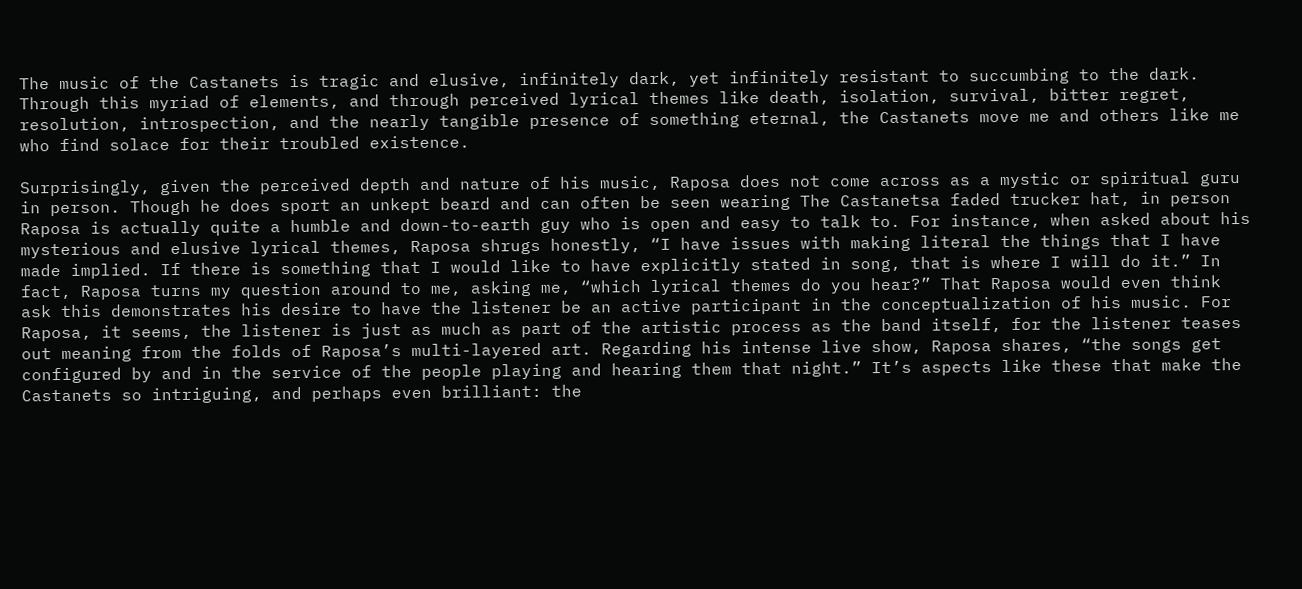The music of the Castanets is tragic and elusive, infinitely dark, yet infinitely resistant to succumbing to the dark. Through this myriad of elements, and through perceived lyrical themes like death, isolation, survival, bitter regret, resolution, introspection, and the nearly tangible presence of something eternal, the Castanets move me and others like me who find solace for their troubled existence.

Surprisingly, given the perceived depth and nature of his music, Raposa does not come across as a mystic or spiritual guru in person. Though he does sport an unkept beard and can often be seen wearing The Castanetsa faded trucker hat, in person Raposa is actually quite a humble and down-to-earth guy who is open and easy to talk to. For instance, when asked about his mysterious and elusive lyrical themes, Raposa shrugs honestly, “I have issues with making literal the things that I have made implied. If there is something that I would like to have explicitly stated in song, that is where I will do it.” In fact, Raposa turns my question around to me, asking me, “which lyrical themes do you hear?” That Raposa would even think ask this demonstrates his desire to have the listener be an active participant in the conceptualization of his music. For Raposa, it seems, the listener is just as much as part of the artistic process as the band itself, for the listener teases out meaning from the folds of Raposa’s multi-layered art. Regarding his intense live show, Raposa shares, “the songs get configured by and in the service of the people playing and hearing them that night.” It’s aspects like these that make the Castanets so intriguing, and perhaps even brilliant: the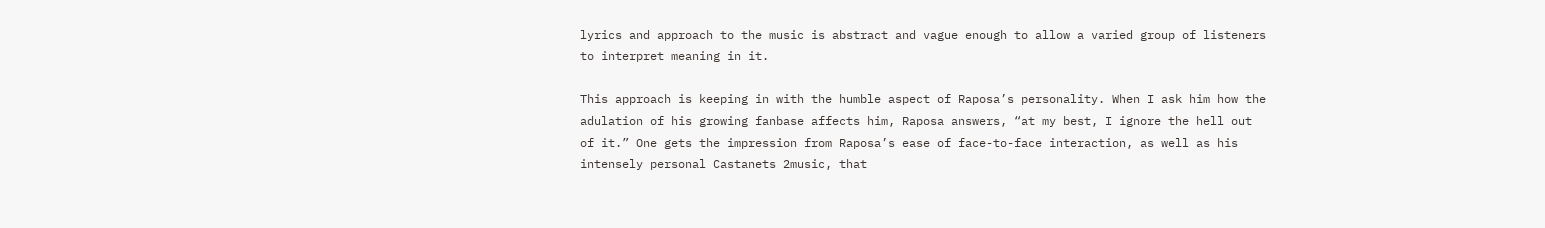lyrics and approach to the music is abstract and vague enough to allow a varied group of listeners to interpret meaning in it.

This approach is keeping in with the humble aspect of Raposa’s personality. When I ask him how the adulation of his growing fanbase affects him, Raposa answers, “at my best, I ignore the hell out of it.” One gets the impression from Raposa’s ease of face-to-face interaction, as well as his intensely personal Castanets 2music, that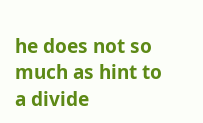he does not so much as hint to a divide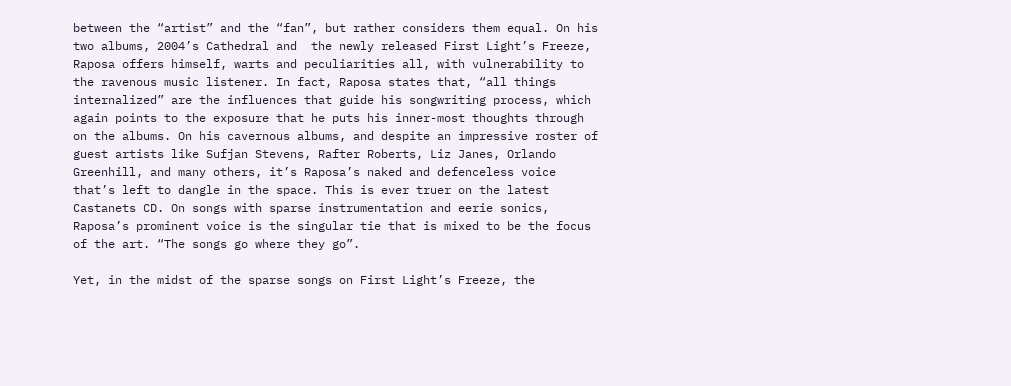between the “artist” and the “fan”, but rather considers them equal. On his two albums, 2004’s Cathedral and  the newly released First Light’s Freeze, Raposa offers himself, warts and peculiarities all, with vulnerability to the ravenous music listener. In fact, Raposa states that, “all things internalized” are the influences that guide his songwriting process, which again points to the exposure that he puts his inner-most thoughts through on the albums. On his cavernous albums, and despite an impressive roster of guest artists like Sufjan Stevens, Rafter Roberts, Liz Janes, Orlando Greenhill, and many others, it’s Raposa’s naked and defenceless voice that’s left to dangle in the space. This is ever truer on the latest Castanets CD. On songs with sparse instrumentation and eerie sonics, Raposa’s prominent voice is the singular tie that is mixed to be the focus of the art. “The songs go where they go”.

Yet, in the midst of the sparse songs on First Light’s Freeze, the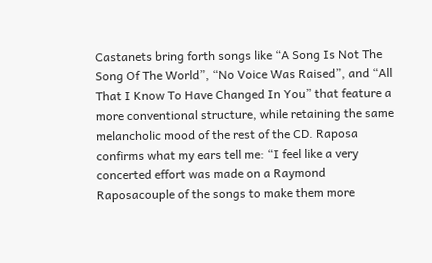Castanets bring forth songs like “A Song Is Not The Song Of The World”, “No Voice Was Raised”, and “All That I Know To Have Changed In You” that feature a more conventional structure, while retaining the same melancholic mood of the rest of the CD. Raposa confirms what my ears tell me: “I feel like a very concerted effort was made on a Raymond Raposacouple of the songs to make them more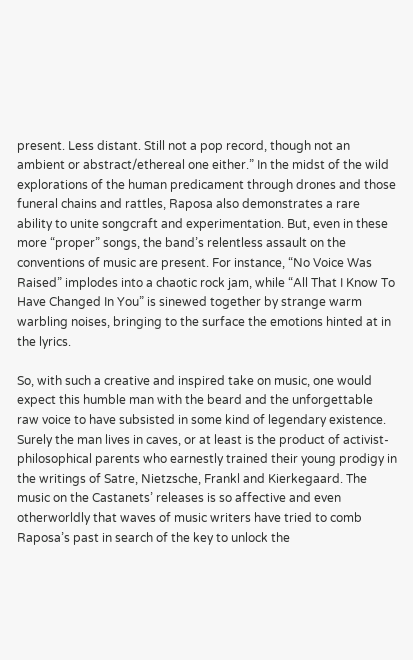present. Less distant. Still not a pop record, though not an ambient or abstract/ethereal one either.” In the midst of the wild explorations of the human predicament through drones and those funeral chains and rattles, Raposa also demonstrates a rare ability to unite songcraft and experimentation. But, even in these more “proper” songs, the band’s relentless assault on the conventions of music are present. For instance, “No Voice Was Raised” implodes into a chaotic rock jam, while “All That I Know To Have Changed In You” is sinewed together by strange warm warbling noises, bringing to the surface the emotions hinted at in the lyrics.

So, with such a creative and inspired take on music, one would expect this humble man with the beard and the unforgettable raw voice to have subsisted in some kind of legendary existence. Surely the man lives in caves, or at least is the product of activist-philosophical parents who earnestly trained their young prodigy in the writings of Satre, Nietzsche, Frankl and Kierkegaard. The music on the Castanets’ releases is so affective and even otherworldly that waves of music writers have tried to comb Raposa’s past in search of the key to unlock the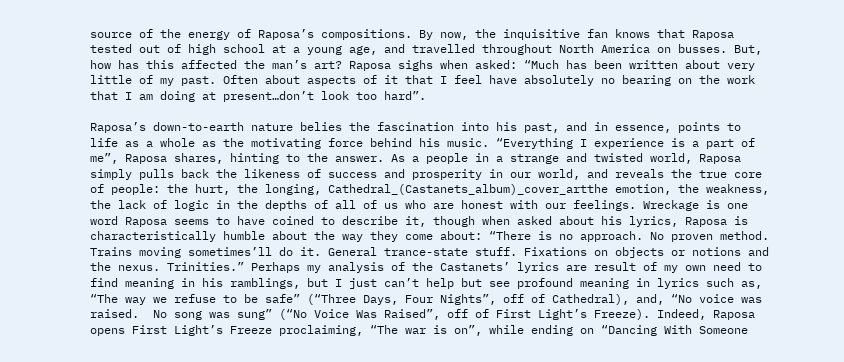source of the energy of Raposa’s compositions. By now, the inquisitive fan knows that Raposa tested out of high school at a young age, and travelled throughout North America on busses. But, how has this affected the man’s art? Raposa sighs when asked: “Much has been written about very little of my past. Often about aspects of it that I feel have absolutely no bearing on the work that I am doing at present…don’t look too hard”.

Raposa’s down-to-earth nature belies the fascination into his past, and in essence, points to life as a whole as the motivating force behind his music. “Everything I experience is a part of me”, Raposa shares, hinting to the answer. As a people in a strange and twisted world, Raposa simply pulls back the likeness of success and prosperity in our world, and reveals the true core of people: the hurt, the longing, Cathedral_(Castanets_album)_cover_artthe emotion, the weakness, the lack of logic in the depths of all of us who are honest with our feelings. Wreckage is one word Raposa seems to have coined to describe it, though when asked about his lyrics, Raposa is characteristically humble about the way they come about: “There is no approach. No proven method. Trains moving sometimes’ll do it. General trance-state stuff. Fixations on objects or notions and the nexus. Trinities.” Perhaps my analysis of the Castanets’ lyrics are result of my own need to find meaning in his ramblings, but I just can’t help but see profound meaning in lyrics such as, “The way we refuse to be safe” (“Three Days, Four Nights”, off of Cathedral), and, “No voice was raised.  No song was sung” (“No Voice Was Raised”, off of First Light’s Freeze). Indeed, Raposa opens First Light’s Freeze proclaiming, “The war is on”, while ending on “Dancing With Someone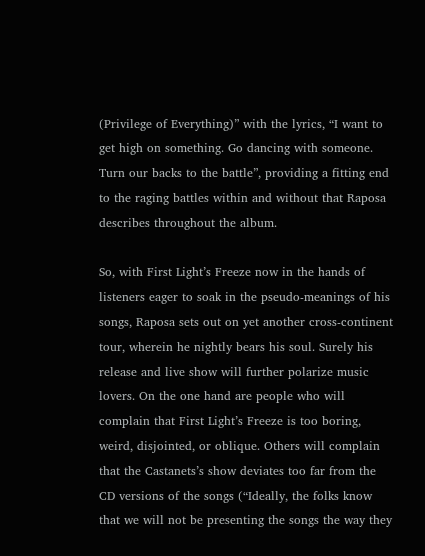(Privilege of Everything)” with the lyrics, “I want to get high on something. Go dancing with someone. Turn our backs to the battle”, providing a fitting end to the raging battles within and without that Raposa describes throughout the album.

So, with First Light’s Freeze now in the hands of listeners eager to soak in the pseudo-meanings of his songs, Raposa sets out on yet another cross-continent tour, wherein he nightly bears his soul. Surely his release and live show will further polarize music lovers. On the one hand are people who will complain that First Light’s Freeze is too boring, weird, disjointed, or oblique. Others will complain that the Castanets’s show deviates too far from the CD versions of the songs (“Ideally, the folks know that we will not be presenting the songs the way they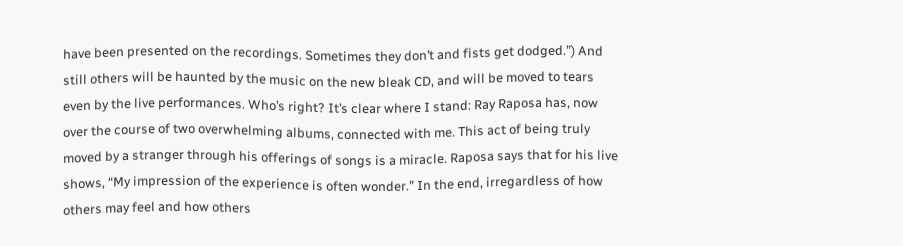have been presented on the recordings. Sometimes they don’t and fists get dodged.”) And still others will be haunted by the music on the new bleak CD, and will be moved to tears even by the live performances. Who’s right? It’s clear where I stand: Ray Raposa has, now over the course of two overwhelming albums, connected with me. This act of being truly moved by a stranger through his offerings of songs is a miracle. Raposa says that for his live shows, “My impression of the experience is often wonder.” In the end, irregardless of how others may feel and how others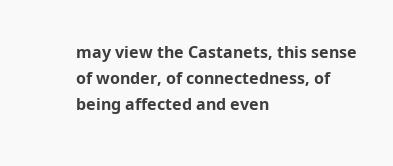may view the Castanets, this sense of wonder, of connectedness, of being affected and even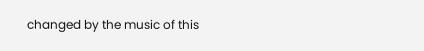changed by the music of this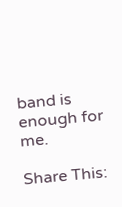band is enough for me.

Share This: